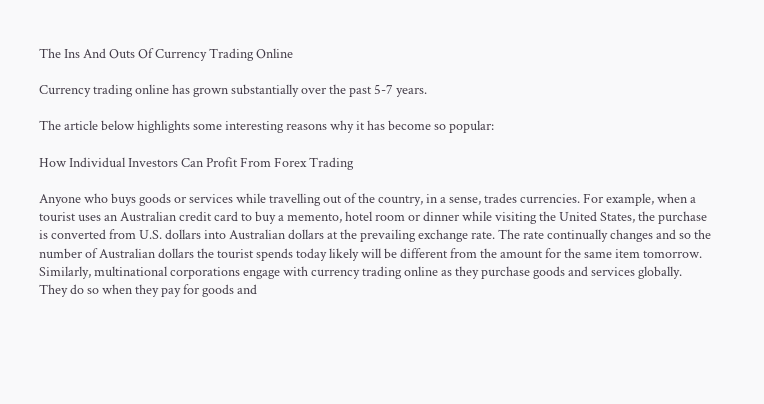The Ins And Outs Of Currency Trading Online

Currency trading online has grown substantially over the past 5-7 years.

The article below highlights some interesting reasons why it has become so popular:

How Individual Investors Can Profit From Forex Trading

Anyone who buys goods or services while travelling out of the country, in a sense, trades currencies. For example, when a tourist uses an Australian credit card to buy a memento, hotel room or dinner while visiting the United States, the purchase is converted from U.S. dollars into Australian dollars at the prevailing exchange rate. The rate continually changes and so the number of Australian dollars the tourist spends today likely will be different from the amount for the same item tomorrow. Similarly, multinational corporations engage with currency trading online as they purchase goods and services globally. They do so when they pay for goods and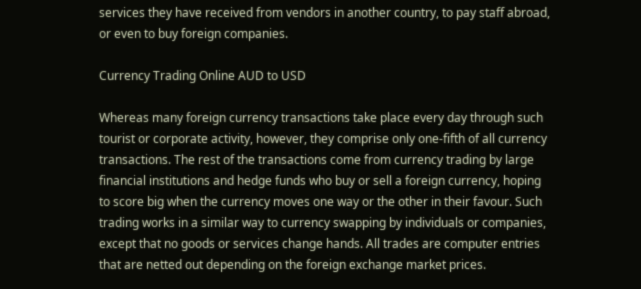services they have received from vendors in another country, to pay staff abroad, or even to buy foreign companies.

Currency Trading Online AUD to USD

Whereas many foreign currency transactions take place every day through such tourist or corporate activity, however, they comprise only one-fifth of all currency transactions. The rest of the transactions come from currency trading by large financial institutions and hedge funds who buy or sell a foreign currency, hoping to score big when the currency moves one way or the other in their favour. Such trading works in a similar way to currency swapping by individuals or companies, except that no goods or services change hands. All trades are computer entries that are netted out depending on the foreign exchange market prices.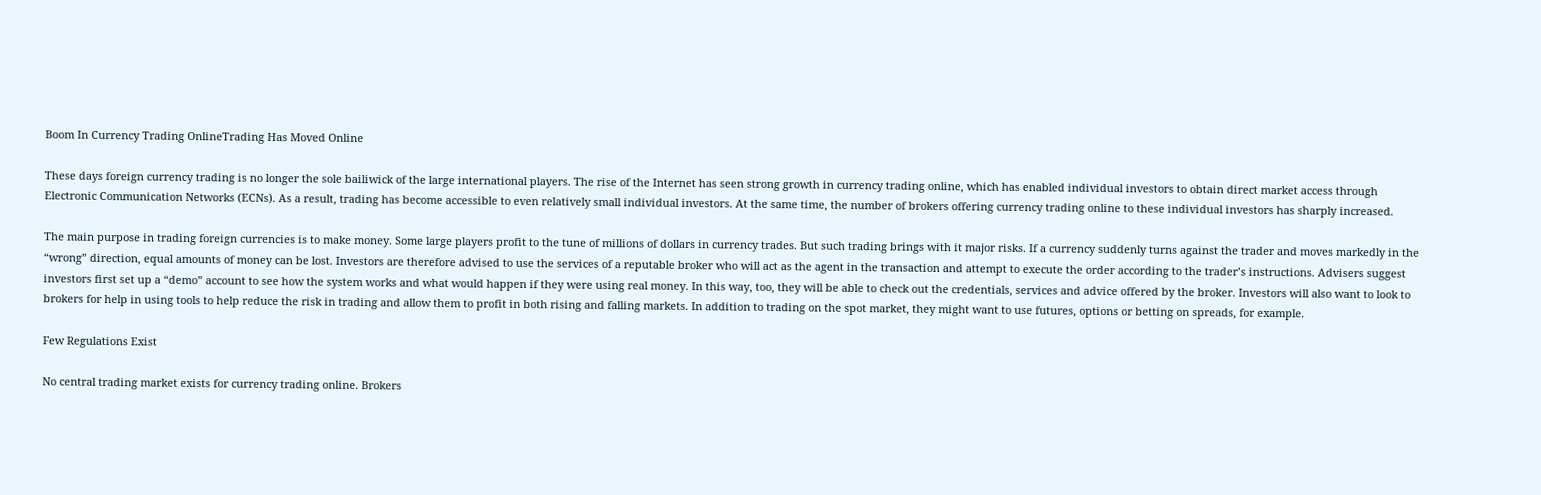Boom In Currency Trading OnlineTrading Has Moved Online

These days foreign currency trading is no longer the sole bailiwick of the large international players. The rise of the Internet has seen strong growth in currency trading online, which has enabled individual investors to obtain direct market access through Electronic Communication Networks (ECNs). As a result, trading has become accessible to even relatively small individual investors. At the same time, the number of brokers offering currency trading online to these individual investors has sharply increased.

The main purpose in trading foreign currencies is to make money. Some large players profit to the tune of millions of dollars in currency trades. But such trading brings with it major risks. If a currency suddenly turns against the trader and moves markedly in the “wrong” direction, equal amounts of money can be lost. Investors are therefore advised to use the services of a reputable broker who will act as the agent in the transaction and attempt to execute the order according to the trader’s instructions. Advisers suggest investors first set up a “demo” account to see how the system works and what would happen if they were using real money. In this way, too, they will be able to check out the credentials, services and advice offered by the broker. Investors will also want to look to brokers for help in using tools to help reduce the risk in trading and allow them to profit in both rising and falling markets. In addition to trading on the spot market, they might want to use futures, options or betting on spreads, for example.

Few Regulations Exist

No central trading market exists for currency trading online. Brokers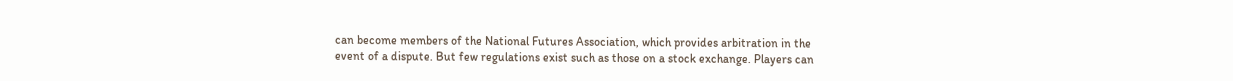can become members of the National Futures Association, which provides arbitration in the event of a dispute. But few regulations exist such as those on a stock exchange. Players can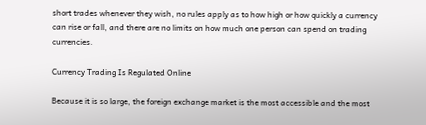short trades whenever they wish, no rules apply as to how high or how quickly a currency can rise or fall, and there are no limits on how much one person can spend on trading currencies.

Currency Trading Is Regulated Online

Because it is so large, the foreign exchange market is the most accessible and the most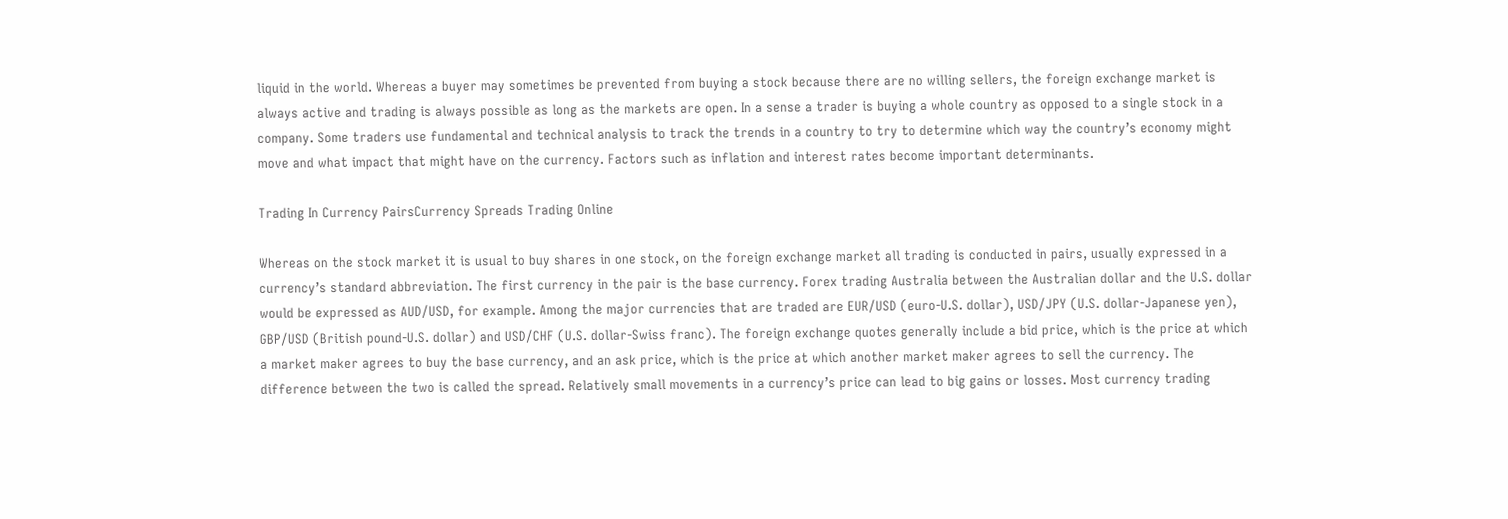liquid in the world. Whereas a buyer may sometimes be prevented from buying a stock because there are no willing sellers, the foreign exchange market is always active and trading is always possible as long as the markets are open. In a sense a trader is buying a whole country as opposed to a single stock in a company. Some traders use fundamental and technical analysis to track the trends in a country to try to determine which way the country’s economy might move and what impact that might have on the currency. Factors such as inflation and interest rates become important determinants.

Trading In Currency PairsCurrency Spreads Trading Online

Whereas on the stock market it is usual to buy shares in one stock, on the foreign exchange market all trading is conducted in pairs, usually expressed in a currency’s standard abbreviation. The first currency in the pair is the base currency. Forex trading Australia between the Australian dollar and the U.S. dollar would be expressed as AUD/USD, for example. Among the major currencies that are traded are EUR/USD (euro-U.S. dollar), USD/JPY (U.S. dollar-Japanese yen), GBP/USD (British pound-U.S. dollar) and USD/CHF (U.S. dollar-Swiss franc). The foreign exchange quotes generally include a bid price, which is the price at which a market maker agrees to buy the base currency, and an ask price, which is the price at which another market maker agrees to sell the currency. The difference between the two is called the spread. Relatively small movements in a currency’s price can lead to big gains or losses. Most currency trading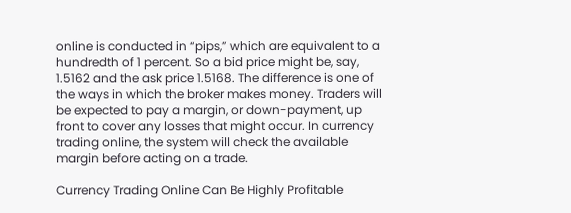online is conducted in “pips,” which are equivalent to a hundredth of 1 percent. So a bid price might be, say, 1.5162 and the ask price 1.5168. The difference is one of the ways in which the broker makes money. Traders will be expected to pay a margin, or down-payment, up front to cover any losses that might occur. In currency trading online, the system will check the available margin before acting on a trade.

Currency Trading Online Can Be Highly Profitable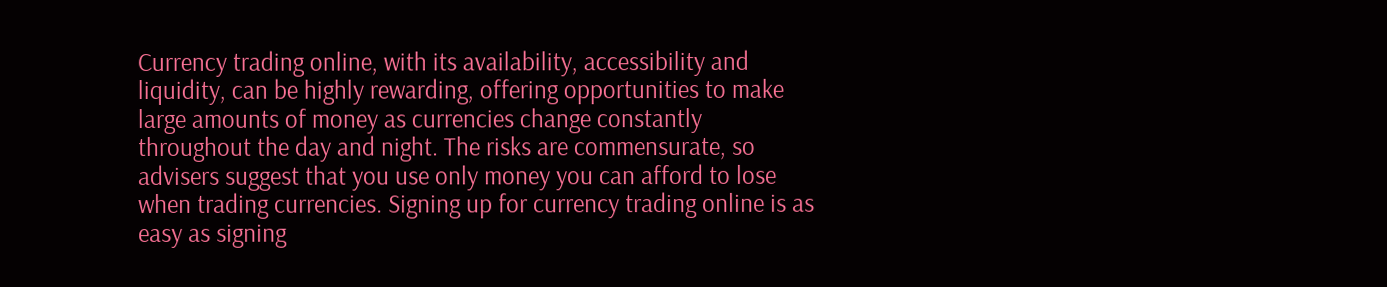Currency trading online, with its availability, accessibility and liquidity, can be highly rewarding, offering opportunities to make large amounts of money as currencies change constantly throughout the day and night. The risks are commensurate, so advisers suggest that you use only money you can afford to lose when trading currencies. Signing up for currency trading online is as easy as signing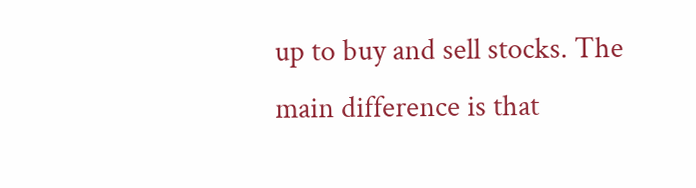up to buy and sell stocks. The main difference is that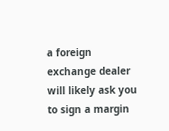a foreign exchange dealer will likely ask you to sign a margin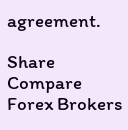agreement.

Share Compare Forex Brokers